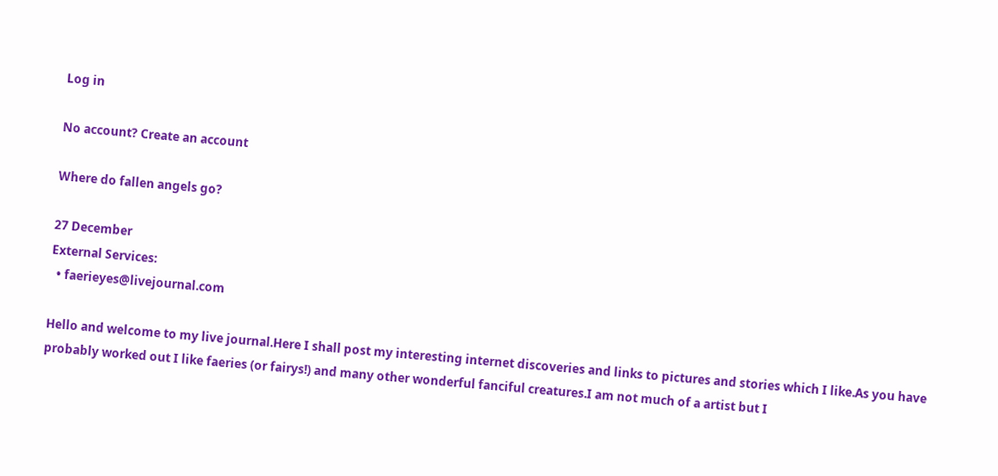Log in

No account? Create an account

Where do fallen angels go?

27 December
External Services:
  • faerieyes@livejournal.com

Hello and welcome to my live journal.Here I shall post my interesting internet discoveries and links to pictures and stories which I like.As you have probably worked out I like faeries (or fairys!) and many other wonderful fanciful creatures.I am not much of a artist but I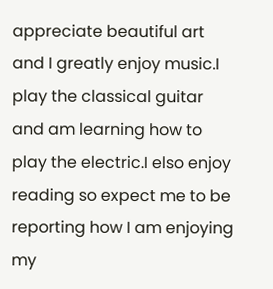appreciate beautiful art and I greatly enjoy music.I play the classical guitar and am learning how to play the electric.I elso enjoy reading so expect me to be reporting how I am enjoying my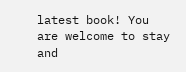latest book! You are welcome to stay and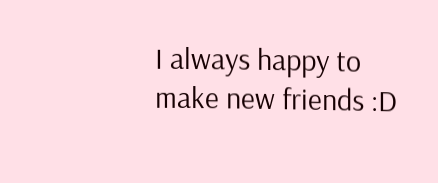I always happy to make new friends :D